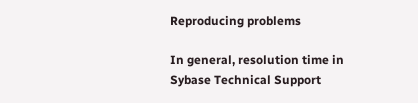Reproducing problems

In general, resolution time in Sybase Technical Support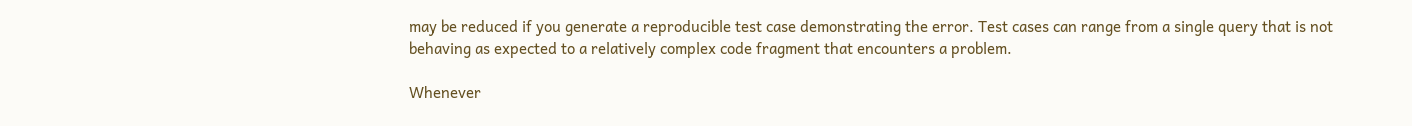may be reduced if you generate a reproducible test case demonstrating the error. Test cases can range from a single query that is not behaving as expected to a relatively complex code fragment that encounters a problem.

Whenever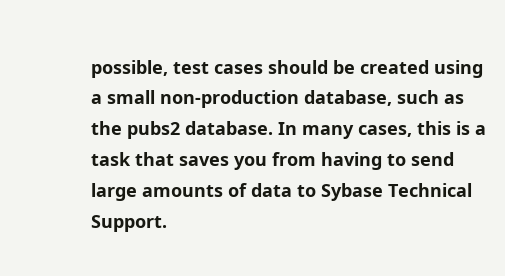possible, test cases should be created using a small non-production database, such as the pubs2 database. In many cases, this is a task that saves you from having to send large amounts of data to Sybase Technical Support.